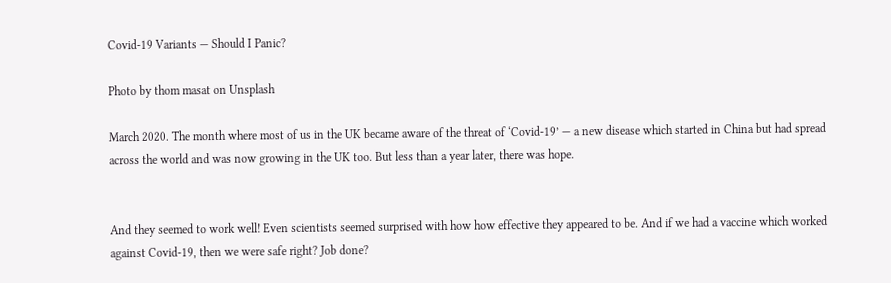Covid-19 Variants — Should I Panic?

Photo by thom masat on Unsplash

March 2020. The month where most of us in the UK became aware of the threat of ‘Covid-19’ — a new disease which started in China but had spread across the world and was now growing in the UK too. But less than a year later, there was hope.


And they seemed to work well! Even scientists seemed surprised with how how effective they appeared to be. And if we had a vaccine which worked against Covid-19, then we were safe right? Job done?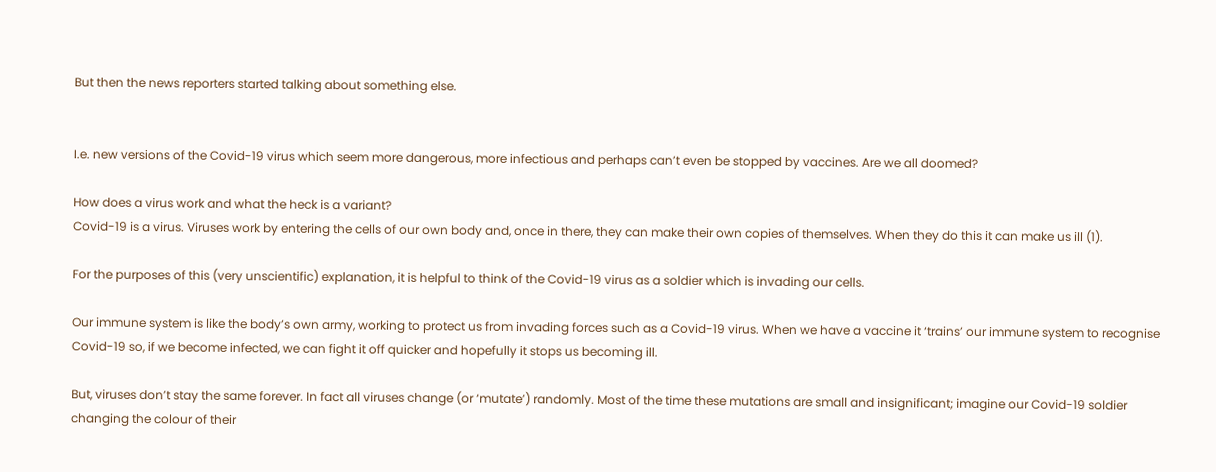But then the news reporters started talking about something else.


I.e. new versions of the Covid-19 virus which seem more dangerous, more infectious and perhaps can’t even be stopped by vaccines. Are we all doomed?

How does a virus work and what the heck is a variant?
Covid-19 is a virus. Viruses work by entering the cells of our own body and, once in there, they can make their own copies of themselves. When they do this it can make us ill (1).

For the purposes of this (very unscientific) explanation, it is helpful to think of the Covid-19 virus as a soldier which is invading our cells.

Our immune system is like the body’s own army, working to protect us from invading forces such as a Covid-19 virus. When we have a vaccine it ‘trains’ our immune system to recognise Covid-19 so, if we become infected, we can fight it off quicker and hopefully it stops us becoming ill.

But, viruses don’t stay the same forever. In fact all viruses change (or ‘mutate’) randomly. Most of the time these mutations are small and insignificant; imagine our Covid-19 soldier changing the colour of their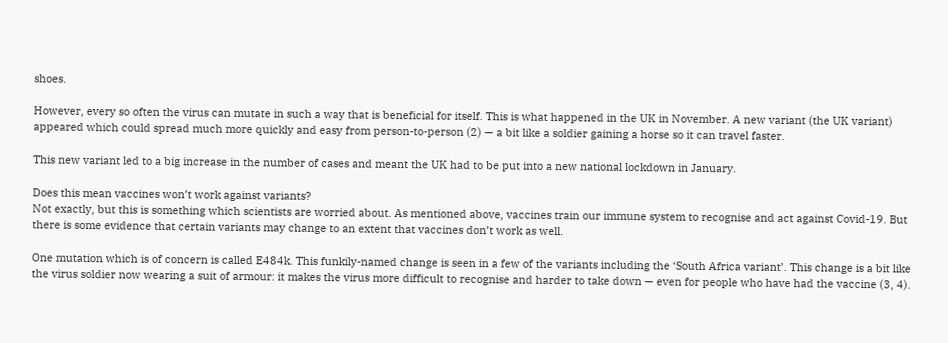shoes.

However, every so often the virus can mutate in such a way that is beneficial for itself. This is what happened in the UK in November. A new variant (the UK variant) appeared which could spread much more quickly and easy from person-to-person (2) — a bit like a soldier gaining a horse so it can travel faster.

This new variant led to a big increase in the number of cases and meant the UK had to be put into a new national lockdown in January.

Does this mean vaccines won’t work against variants?
Not exactly, but this is something which scientists are worried about. As mentioned above, vaccines train our immune system to recognise and act against Covid-19. But there is some evidence that certain variants may change to an extent that vaccines don’t work as well.

One mutation which is of concern is called E484k. This funkily-named change is seen in a few of the variants including the ‘South Africa variant’. This change is a bit like the virus soldier now wearing a suit of armour: it makes the virus more difficult to recognise and harder to take down — even for people who have had the vaccine (3, 4).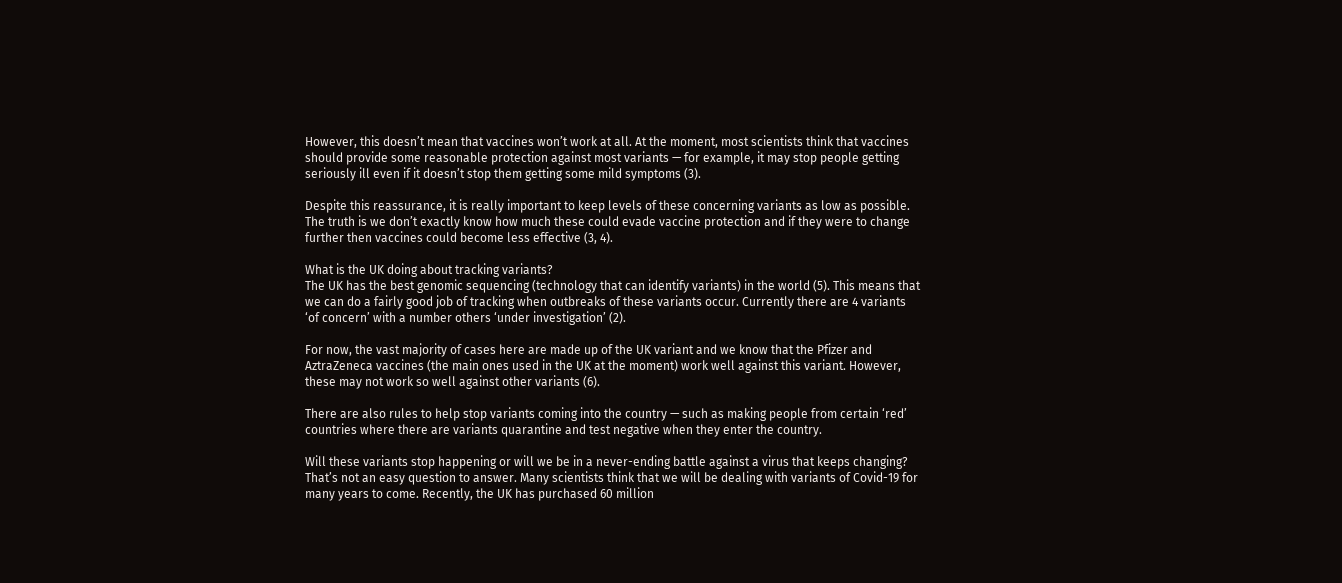However, this doesn’t mean that vaccines won’t work at all. At the moment, most scientists think that vaccines should provide some reasonable protection against most variants — for example, it may stop people getting seriously ill even if it doesn’t stop them getting some mild symptoms (3).

Despite this reassurance, it is really important to keep levels of these concerning variants as low as possible. The truth is we don’t exactly know how much these could evade vaccine protection and if they were to change further then vaccines could become less effective (3, 4).

What is the UK doing about tracking variants?
The UK has the best genomic sequencing (technology that can identify variants) in the world (5). This means that we can do a fairly good job of tracking when outbreaks of these variants occur. Currently there are 4 variants ‘of concern’ with a number others ‘under investigation’ (2).

For now, the vast majority of cases here are made up of the UK variant and we know that the Pfizer and AztraZeneca vaccines (the main ones used in the UK at the moment) work well against this variant. However, these may not work so well against other variants (6).

There are also rules to help stop variants coming into the country — such as making people from certain ‘red’ countries where there are variants quarantine and test negative when they enter the country.

Will these variants stop happening or will we be in a never-ending battle against a virus that keeps changing?
That’s not an easy question to answer. Many scientists think that we will be dealing with variants of Covid-19 for many years to come. Recently, the UK has purchased 60 million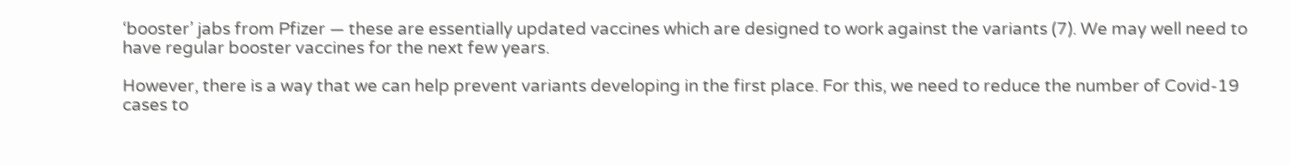‘booster’ jabs from Pfizer — these are essentially updated vaccines which are designed to work against the variants (7). We may well need to have regular booster vaccines for the next few years.

However, there is a way that we can help prevent variants developing in the first place. For this, we need to reduce the number of Covid-19 cases to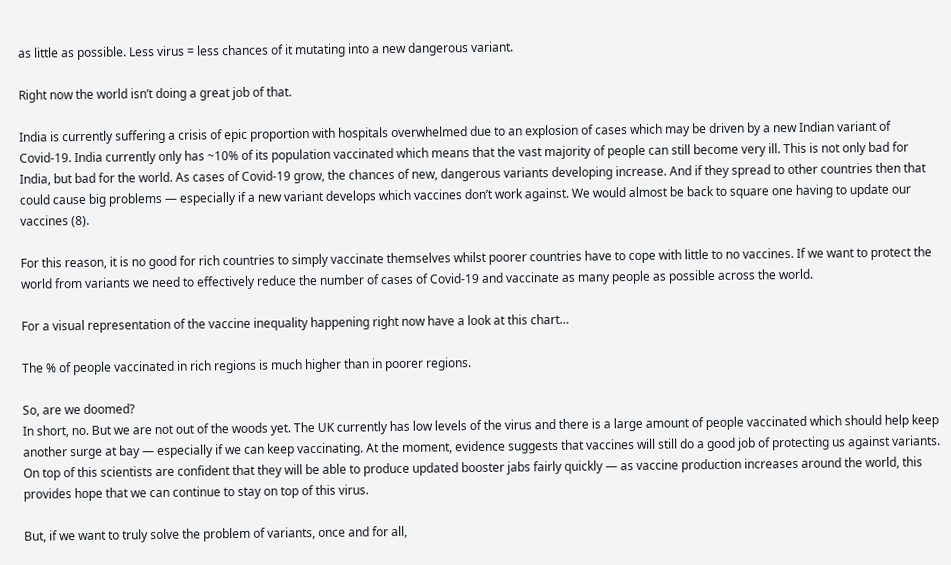as little as possible. Less virus = less chances of it mutating into a new dangerous variant.

Right now the world isn’t doing a great job of that.

India is currently suffering a crisis of epic proportion with hospitals overwhelmed due to an explosion of cases which may be driven by a new Indian variant of Covid-19. India currently only has ~10% of its population vaccinated which means that the vast majority of people can still become very ill. This is not only bad for India, but bad for the world. As cases of Covid-19 grow, the chances of new, dangerous variants developing increase. And if they spread to other countries then that could cause big problems — especially if a new variant develops which vaccines don’t work against. We would almost be back to square one having to update our vaccines (8).

For this reason, it is no good for rich countries to simply vaccinate themselves whilst poorer countries have to cope with little to no vaccines. If we want to protect the world from variants we need to effectively reduce the number of cases of Covid-19 and vaccinate as many people as possible across the world.

For a visual representation of the vaccine inequality happening right now have a look at this chart…

The % of people vaccinated in rich regions is much higher than in poorer regions.

So, are we doomed?
In short, no. But we are not out of the woods yet. The UK currently has low levels of the virus and there is a large amount of people vaccinated which should help keep another surge at bay — especially if we can keep vaccinating. At the moment, evidence suggests that vaccines will still do a good job of protecting us against variants. On top of this scientists are confident that they will be able to produce updated booster jabs fairly quickly — as vaccine production increases around the world, this provides hope that we can continue to stay on top of this virus.

But, if we want to truly solve the problem of variants, once and for all,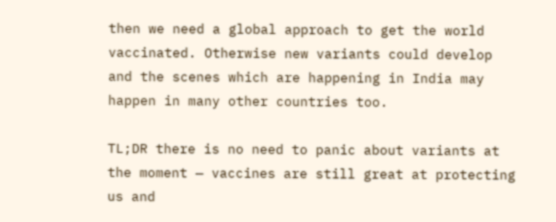then we need a global approach to get the world vaccinated. Otherwise new variants could develop and the scenes which are happening in India may happen in many other countries too.

TL;DR there is no need to panic about variants at the moment — vaccines are still great at protecting us and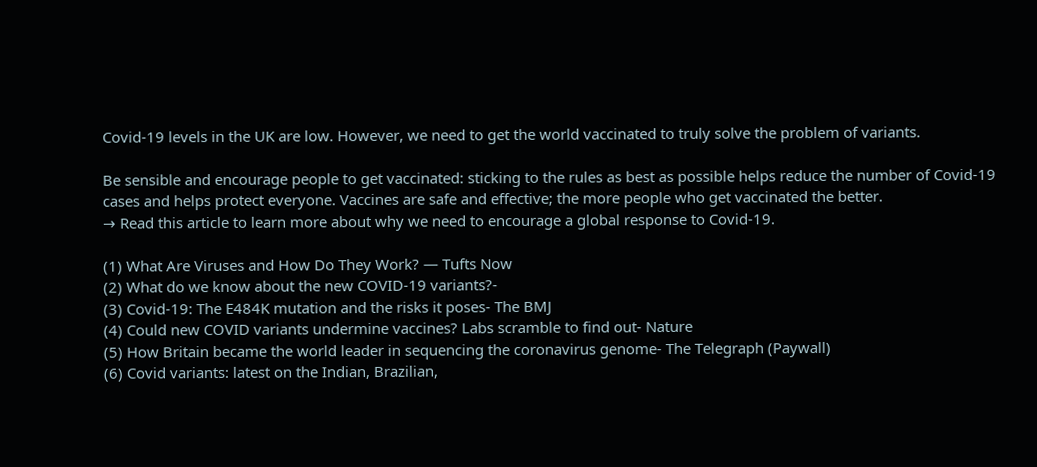Covid-19 levels in the UK are low. However, we need to get the world vaccinated to truly solve the problem of variants.

Be sensible and encourage people to get vaccinated: sticking to the rules as best as possible helps reduce the number of Covid-19 cases and helps protect everyone. Vaccines are safe and effective; the more people who get vaccinated the better.
→ Read this article to learn more about why we need to encourage a global response to Covid-19.

(1) What Are Viruses and How Do They Work? — Tufts Now
(2) What do we know about the new COVID-19 variants?-
(3) Covid-19: The E484K mutation and the risks it poses- The BMJ
(4) Could new COVID variants undermine vaccines? Labs scramble to find out- Nature
(5) How Britain became the world leader in sequencing the coronavirus genome- The Telegraph (Paywall)
(6) Covid variants: latest on the Indian, Brazilian,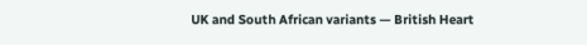UK and South African variants — British Heart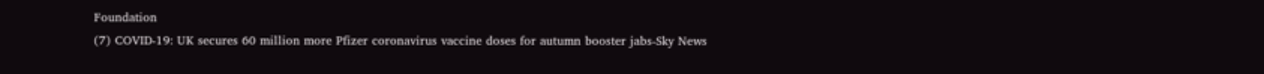Foundation
(7) COVID-19: UK secures 60 million more Pfizer coronavirus vaccine doses for autumn booster jabs-Sky News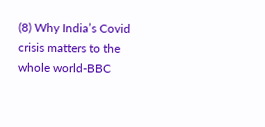(8) Why India’s Covid crisis matters to the whole world-BBC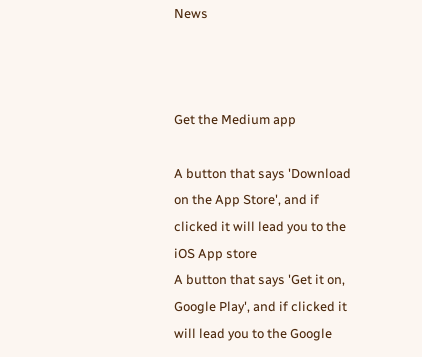News



Get the Medium app

A button that says 'Download on the App Store', and if clicked it will lead you to the iOS App store
A button that says 'Get it on, Google Play', and if clicked it will lead you to the Google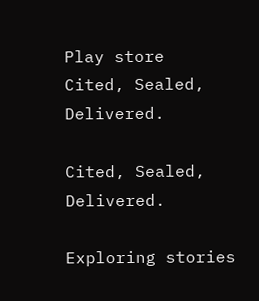Play store
Cited, Sealed, Delivered.

Cited, Sealed, Delivered.

Exploring stories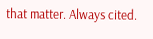that matter. Always cited.